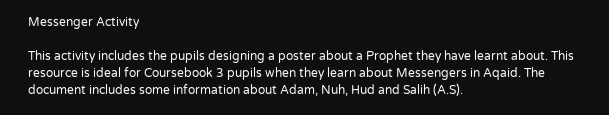Messenger Activity

This activity includes the pupils designing a poster about a Prophet they have learnt about. This resource is ideal for Coursebook 3 pupils when they learn about Messengers in Aqaid. The document includes some information about Adam, Nuh, Hud and Salih (A.S).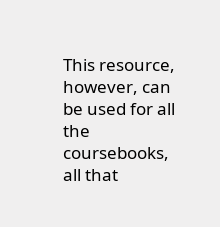This resource, however, can be used for all the coursebooks, all that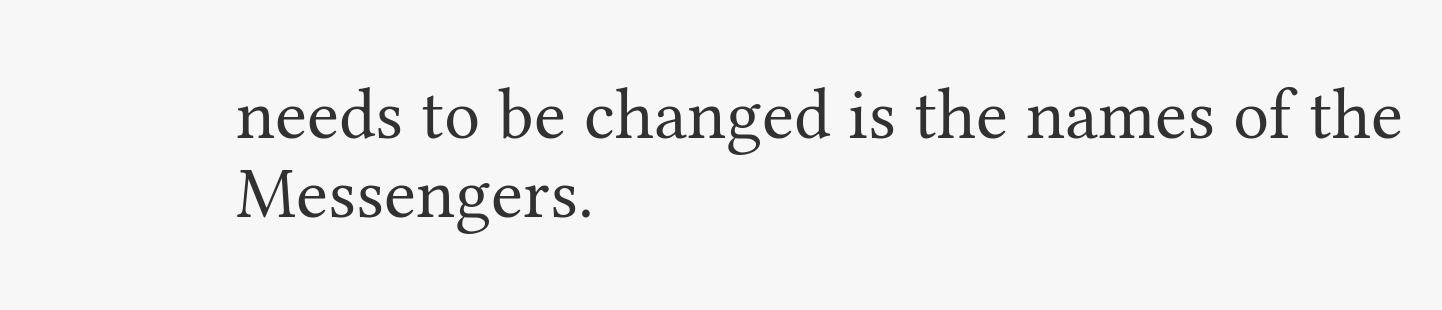needs to be changed is the names of the Messengers.